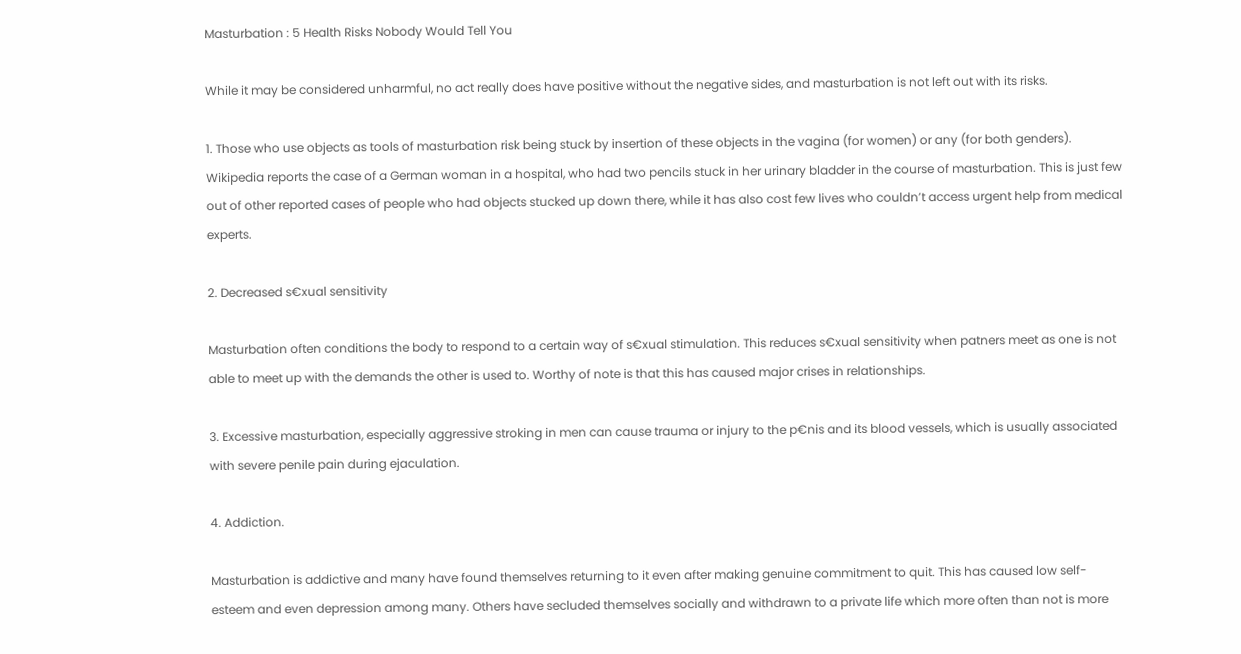Masturbation : 5 Health Risks Nobody Would Tell You

While it may be considered unharmful, no act really does have positive without the negative sides, and masturbation is not left out with its risks.

1. Those who use objects as tools of masturbation risk being stuck by insertion of these objects in the vagina (for women) or any (for both genders). Wikipedia reports the case of a German woman in a hospital, who had two pencils stuck in her urinary bladder in the course of masturbation. This is just few out of other reported cases of people who had objects stucked up down there, while it has also cost few lives who couldn’t access urgent help from medical experts.

2. Decreased s€xual sensitivity

Masturbation often conditions the body to respond to a certain way of s€xual stimulation. This reduces s€xual sensitivity when patners meet as one is not able to meet up with the demands the other is used to. Worthy of note is that this has caused major crises in relationships.

3. Excessive masturbation, especially aggressive stroking in men can cause trauma or injury to the p€nis and its blood vessels, which is usually associated with severe penile pain during ejaculation.

4. Addiction.

Masturbation is addictive and many have found themselves returning to it even after making genuine commitment to quit. This has caused low self-esteem and even depression among many. Others have secluded themselves socially and withdrawn to a private life which more often than not is more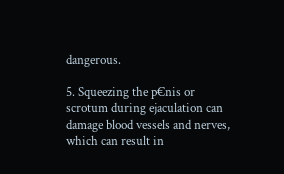dangerous.

5. Squeezing the p€nis or scrotum during ejaculation can damage blood vessels and nerves, which can result in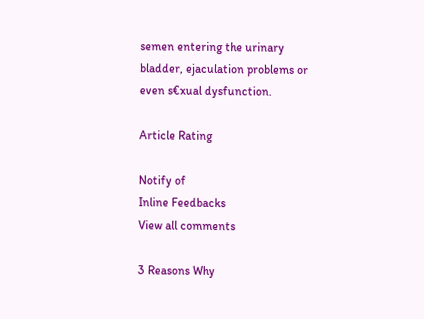semen entering the urinary bladder, ejaculation problems or even s€xual dysfunction.

Article Rating

Notify of
Inline Feedbacks
View all comments

3 Reasons Why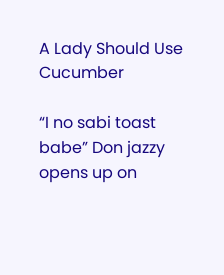A Lady Should Use Cucumber

“I no sabi toast babe” Don jazzy opens up on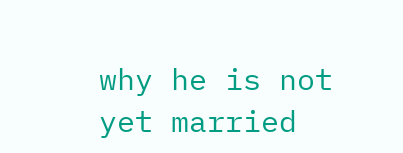why he is not yet married